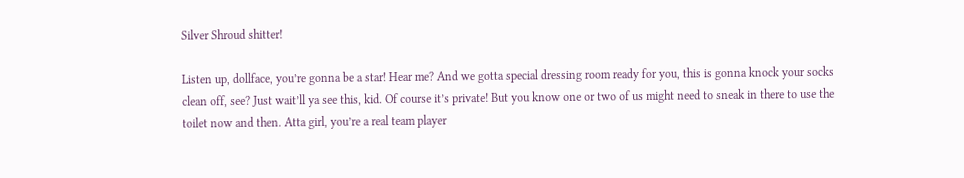Silver Shroud shitter!

Listen up, dollface, you’re gonna be a star! Hear me? And we gotta special dressing room ready for you, this is gonna knock your socks clean off, see? Just wait’ll ya see this, kid. Of course it’s private! But you know one or two of us might need to sneak in there to use the toilet now and then. Atta girl, you’re a real team player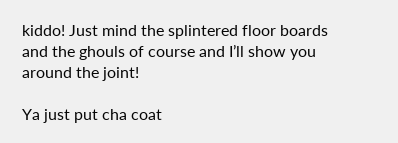kiddo! Just mind the splintered floor boards and the ghouls of course and I’ll show you around the joint!

Ya just put cha coat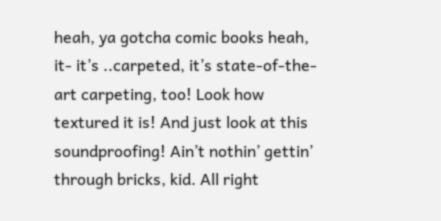heah, ya gotcha comic books heah, it- it’s ..carpeted, it’s state-of-the-art carpeting, too! Look how textured it is! And just look at this soundproofing! Ain’t nothin’ gettin’ through bricks, kid. All right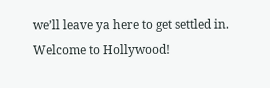we’ll leave ya here to get settled in. Welcome to Hollywood!